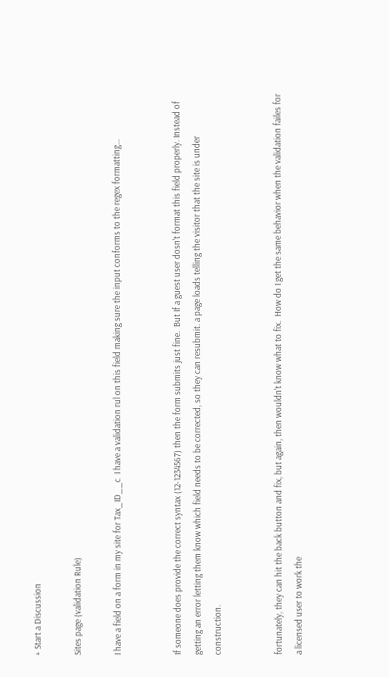+ Start a Discussion

Sites page (validation Rule)

I have a field on a form in my site for Tax_ID__c  I have a validation rul on this field making sure the input conforms to the regex formatting...


If someone does provide the correct syntax (12-1234567) then the form submits just fine.  But If a guest user dosn't format this field properly. Instead of getting an error letting them know which field needs to be corrected, so they can resubmit. a page loads telling the visitor that the site is under construction.


fortunately, they can hit the back button and fix, but again, then wouldn't know what to fix.  How do I get the same behavior when the validation failes for a licensed user to work the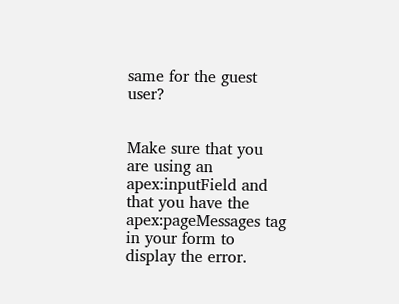same for the guest user?


Make sure that you are using an apex:inputField and that you have the apex:pageMessages tag in your form to display the error.